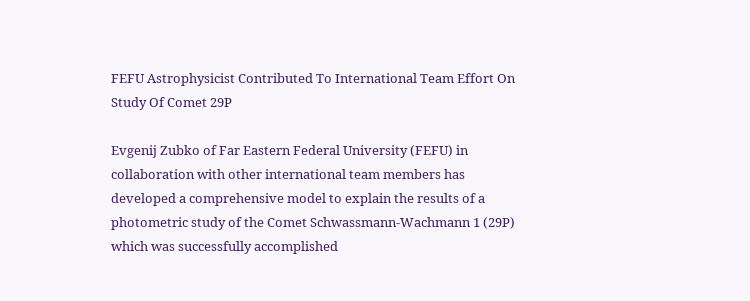FEFU Astrophysicist Contributed To International Team Effort On Study Of Comet 29P

Evgenij Zubko of Far Eastern Federal University (FEFU) in collaboration with other international team members has developed a comprehensive model to explain the results of a photometric study of the Comet Schwassmann-Wachmann 1 (29P) which was successfully accomplished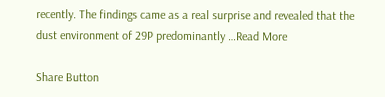recently. The findings came as a real surprise and revealed that the dust environment of 29P predominantly …Read More

Share Button